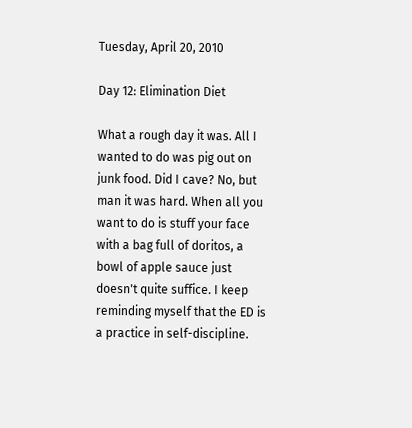Tuesday, April 20, 2010

Day 12: Elimination Diet

What a rough day it was. All I wanted to do was pig out on junk food. Did I cave? No, but man it was hard. When all you want to do is stuff your face with a bag full of doritos, a bowl of apple sauce just doesn't quite suffice. I keep reminding myself that the ED is a practice in self-discipline.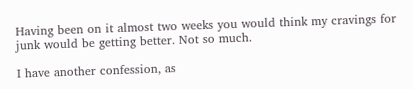Having been on it almost two weeks you would think my cravings for junk would be getting better. Not so much.

I have another confession, as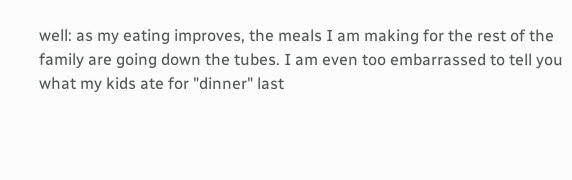well: as my eating improves, the meals I am making for the rest of the family are going down the tubes. I am even too embarrassed to tell you what my kids ate for "dinner" last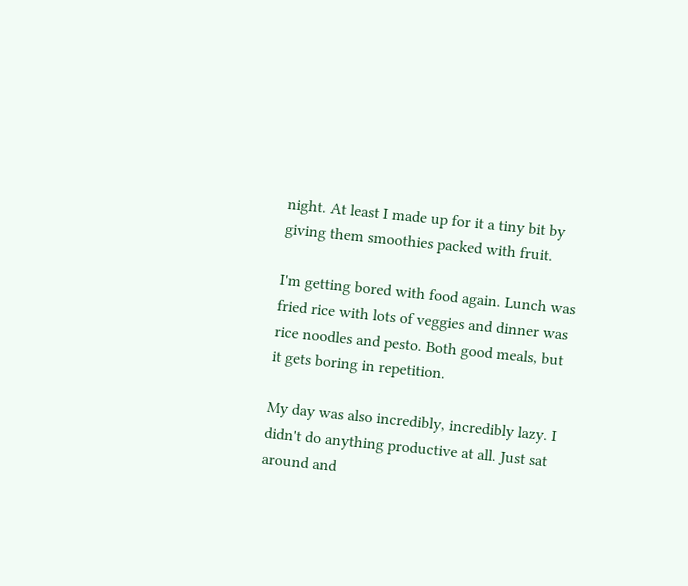night. At least I made up for it a tiny bit by giving them smoothies packed with fruit.

I'm getting bored with food again. Lunch was fried rice with lots of veggies and dinner was rice noodles and pesto. Both good meals, but it gets boring in repetition.

My day was also incredibly, incredibly lazy. I didn't do anything productive at all. Just sat around and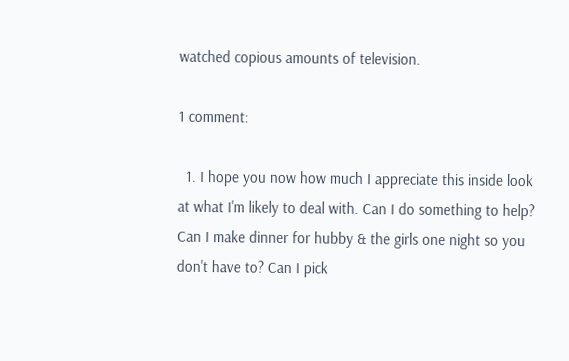watched copious amounts of television.

1 comment:

  1. I hope you now how much I appreciate this inside look at what I'm likely to deal with. Can I do something to help? Can I make dinner for hubby & the girls one night so you don't have to? Can I pick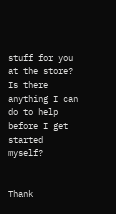stuff for you at the store? Is there anything I can do to help before I get started myself?


Thank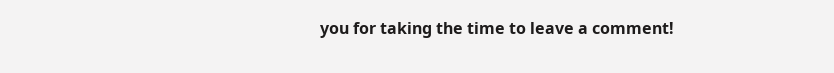you for taking the time to leave a comment!